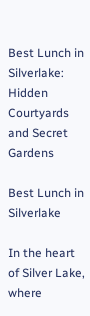Best Lunch in Silverlake: Hidden Courtyards and Secret Gardens

Best Lunch in Silverlake

In the heart of Silver Lake, where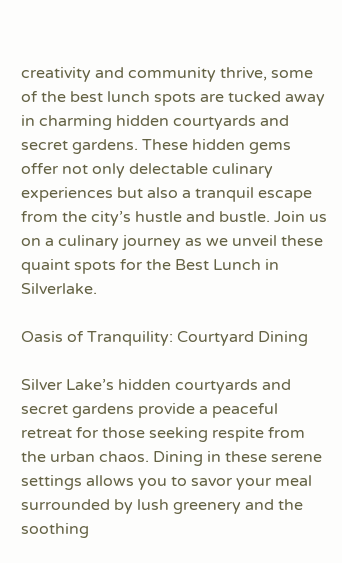creativity and community thrive, some of the best lunch spots are tucked away in charming hidden courtyards and secret gardens. These hidden gems offer not only delectable culinary experiences but also a tranquil escape from the city’s hustle and bustle. Join us on a culinary journey as we unveil these quaint spots for the Best Lunch in Silverlake.

Oasis of Tranquility: Courtyard Dining

Silver Lake’s hidden courtyards and secret gardens provide a peaceful retreat for those seeking respite from the urban chaos. Dining in these serene settings allows you to savor your meal surrounded by lush greenery and the soothing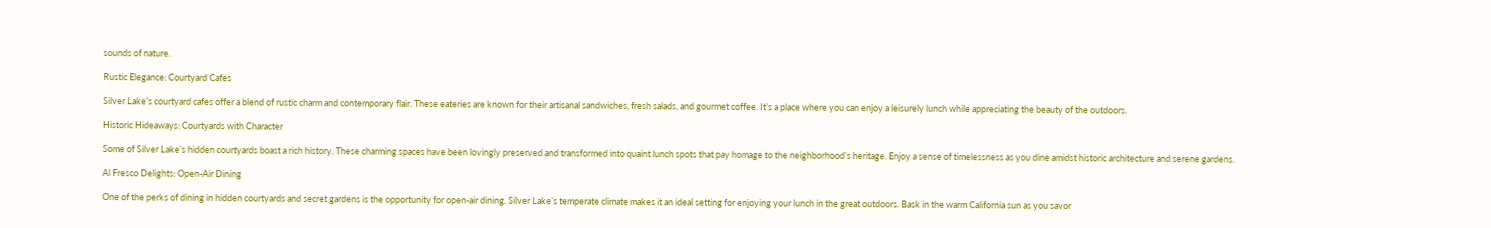sounds of nature.

Rustic Elegance: Courtyard Cafes

Silver Lake’s courtyard cafes offer a blend of rustic charm and contemporary flair. These eateries are known for their artisanal sandwiches, fresh salads, and gourmet coffee. It’s a place where you can enjoy a leisurely lunch while appreciating the beauty of the outdoors.

Historic Hideaways: Courtyards with Character

Some of Silver Lake’s hidden courtyards boast a rich history. These charming spaces have been lovingly preserved and transformed into quaint lunch spots that pay homage to the neighborhood’s heritage. Enjoy a sense of timelessness as you dine amidst historic architecture and serene gardens.

Al Fresco Delights: Open-Air Dining

One of the perks of dining in hidden courtyards and secret gardens is the opportunity for open-air dining. Silver Lake’s temperate climate makes it an ideal setting for enjoying your lunch in the great outdoors. Bask in the warm California sun as you savor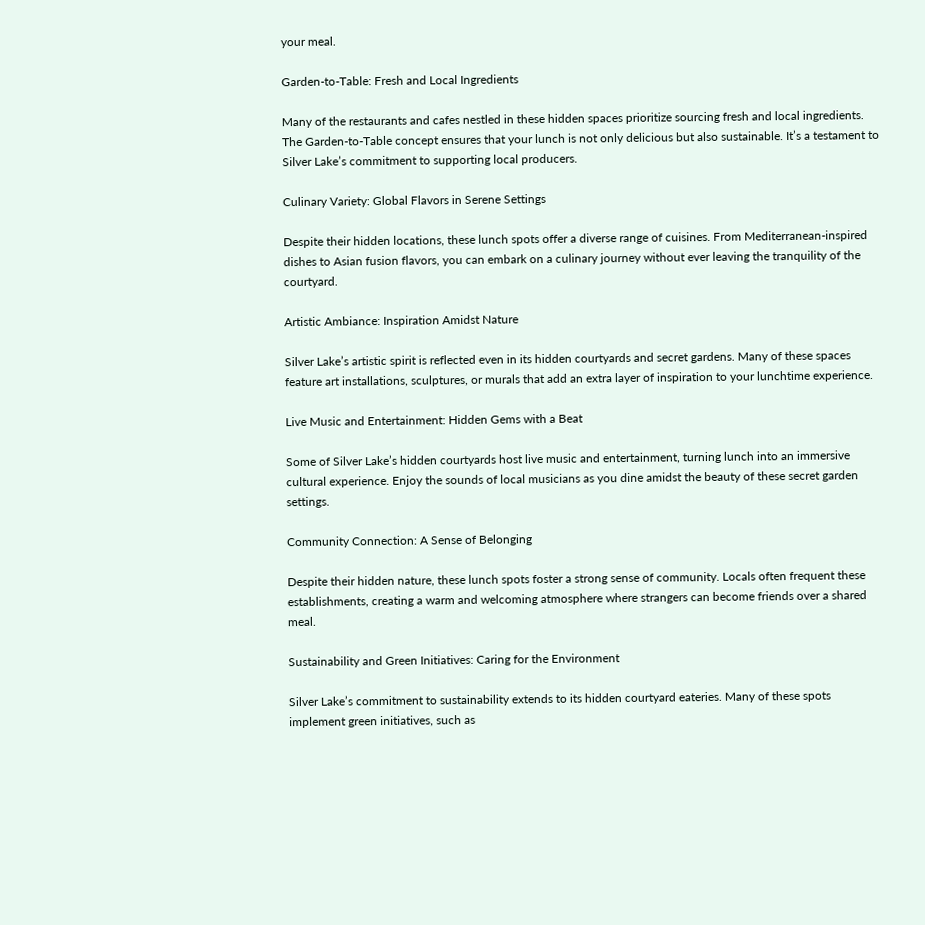your meal.

Garden-to-Table: Fresh and Local Ingredients

Many of the restaurants and cafes nestled in these hidden spaces prioritize sourcing fresh and local ingredients. The Garden-to-Table concept ensures that your lunch is not only delicious but also sustainable. It’s a testament to Silver Lake’s commitment to supporting local producers.

Culinary Variety: Global Flavors in Serene Settings

Despite their hidden locations, these lunch spots offer a diverse range of cuisines. From Mediterranean-inspired dishes to Asian fusion flavors, you can embark on a culinary journey without ever leaving the tranquility of the courtyard.

Artistic Ambiance: Inspiration Amidst Nature

Silver Lake’s artistic spirit is reflected even in its hidden courtyards and secret gardens. Many of these spaces feature art installations, sculptures, or murals that add an extra layer of inspiration to your lunchtime experience.

Live Music and Entertainment: Hidden Gems with a Beat

Some of Silver Lake’s hidden courtyards host live music and entertainment, turning lunch into an immersive cultural experience. Enjoy the sounds of local musicians as you dine amidst the beauty of these secret garden settings.

Community Connection: A Sense of Belonging

Despite their hidden nature, these lunch spots foster a strong sense of community. Locals often frequent these establishments, creating a warm and welcoming atmosphere where strangers can become friends over a shared meal.

Sustainability and Green Initiatives: Caring for the Environment

Silver Lake’s commitment to sustainability extends to its hidden courtyard eateries. Many of these spots implement green initiatives, such as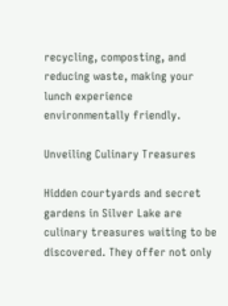recycling, composting, and reducing waste, making your lunch experience environmentally friendly.

Unveiling Culinary Treasures

Hidden courtyards and secret gardens in Silver Lake are culinary treasures waiting to be discovered. They offer not only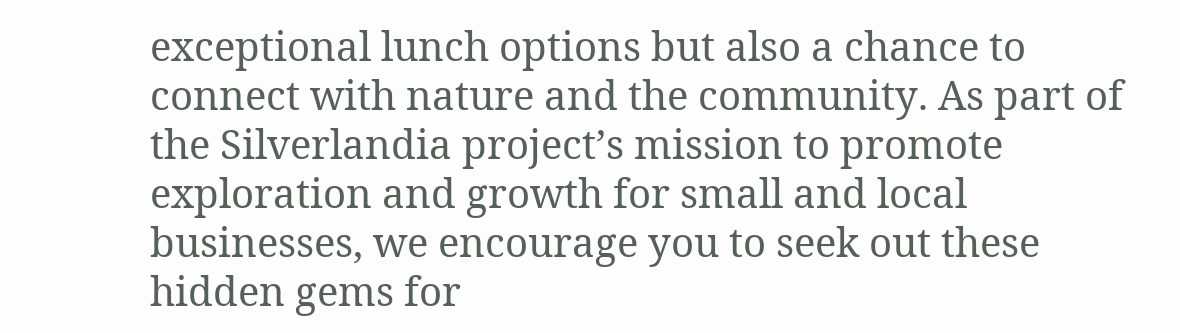exceptional lunch options but also a chance to connect with nature and the community. As part of the Silverlandia project’s mission to promote exploration and growth for small and local businesses, we encourage you to seek out these hidden gems for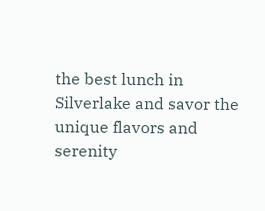the best lunch in Silverlake and savor the unique flavors and serenity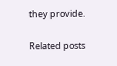they provide.

Related posts